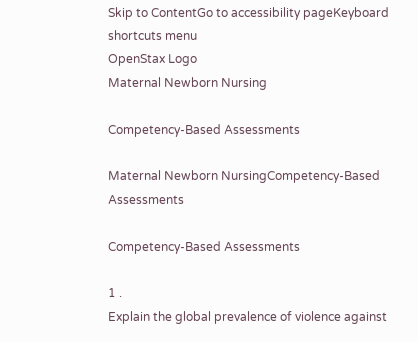Skip to ContentGo to accessibility pageKeyboard shortcuts menu
OpenStax Logo
Maternal Newborn Nursing

Competency-Based Assessments

Maternal Newborn NursingCompetency-Based Assessments

Competency-Based Assessments

1 .
Explain the global prevalence of violence against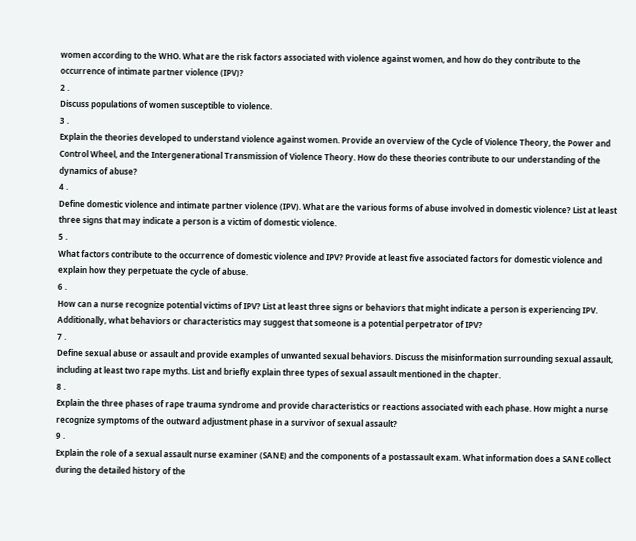women according to the WHO. What are the risk factors associated with violence against women, and how do they contribute to the occurrence of intimate partner violence (IPV)?
2 .
Discuss populations of women susceptible to violence.
3 .
Explain the theories developed to understand violence against women. Provide an overview of the Cycle of Violence Theory, the Power and Control Wheel, and the Intergenerational Transmission of Violence Theory. How do these theories contribute to our understanding of the dynamics of abuse?
4 .
Define domestic violence and intimate partner violence (IPV). What are the various forms of abuse involved in domestic violence? List at least three signs that may indicate a person is a victim of domestic violence.
5 .
What factors contribute to the occurrence of domestic violence and IPV? Provide at least five associated factors for domestic violence and explain how they perpetuate the cycle of abuse.
6 .
How can a nurse recognize potential victims of IPV? List at least three signs or behaviors that might indicate a person is experiencing IPV. Additionally, what behaviors or characteristics may suggest that someone is a potential perpetrator of IPV?
7 .
Define sexual abuse or assault and provide examples of unwanted sexual behaviors. Discuss the misinformation surrounding sexual assault, including at least two rape myths. List and briefly explain three types of sexual assault mentioned in the chapter.
8 .
Explain the three phases of rape trauma syndrome and provide characteristics or reactions associated with each phase. How might a nurse recognize symptoms of the outward adjustment phase in a survivor of sexual assault?
9 .
Explain the role of a sexual assault nurse examiner (SANE) and the components of a postassault exam. What information does a SANE collect during the detailed history of the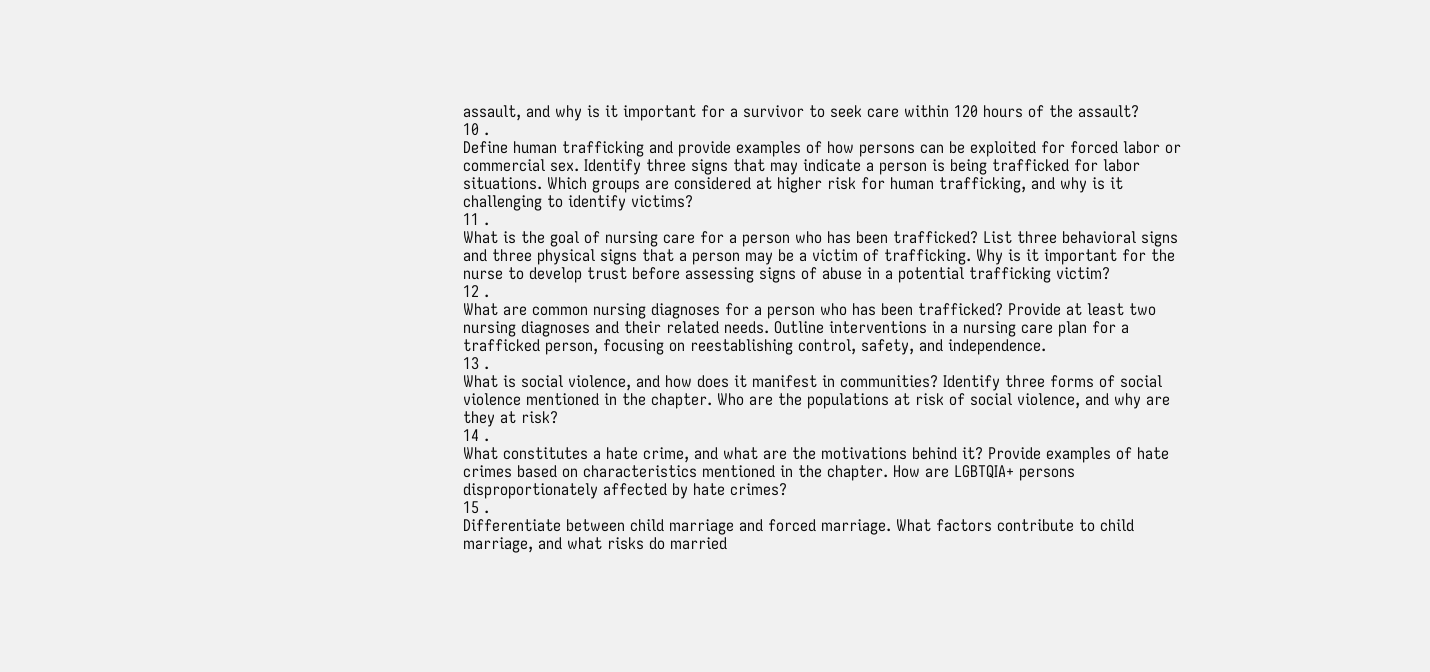assault, and why is it important for a survivor to seek care within 120 hours of the assault?
10 .
Define human trafficking and provide examples of how persons can be exploited for forced labor or commercial sex. Identify three signs that may indicate a person is being trafficked for labor situations. Which groups are considered at higher risk for human trafficking, and why is it challenging to identify victims?
11 .
What is the goal of nursing care for a person who has been trafficked? List three behavioral signs and three physical signs that a person may be a victim of trafficking. Why is it important for the nurse to develop trust before assessing signs of abuse in a potential trafficking victim?
12 .
What are common nursing diagnoses for a person who has been trafficked? Provide at least two nursing diagnoses and their related needs. Outline interventions in a nursing care plan for a trafficked person, focusing on reestablishing control, safety, and independence.
13 .
What is social violence, and how does it manifest in communities? Identify three forms of social violence mentioned in the chapter. Who are the populations at risk of social violence, and why are they at risk?
14 .
What constitutes a hate crime, and what are the motivations behind it? Provide examples of hate crimes based on characteristics mentioned in the chapter. How are LGBTQIA+ persons disproportionately affected by hate crimes?
15 .
Differentiate between child marriage and forced marriage. What factors contribute to child marriage, and what risks do married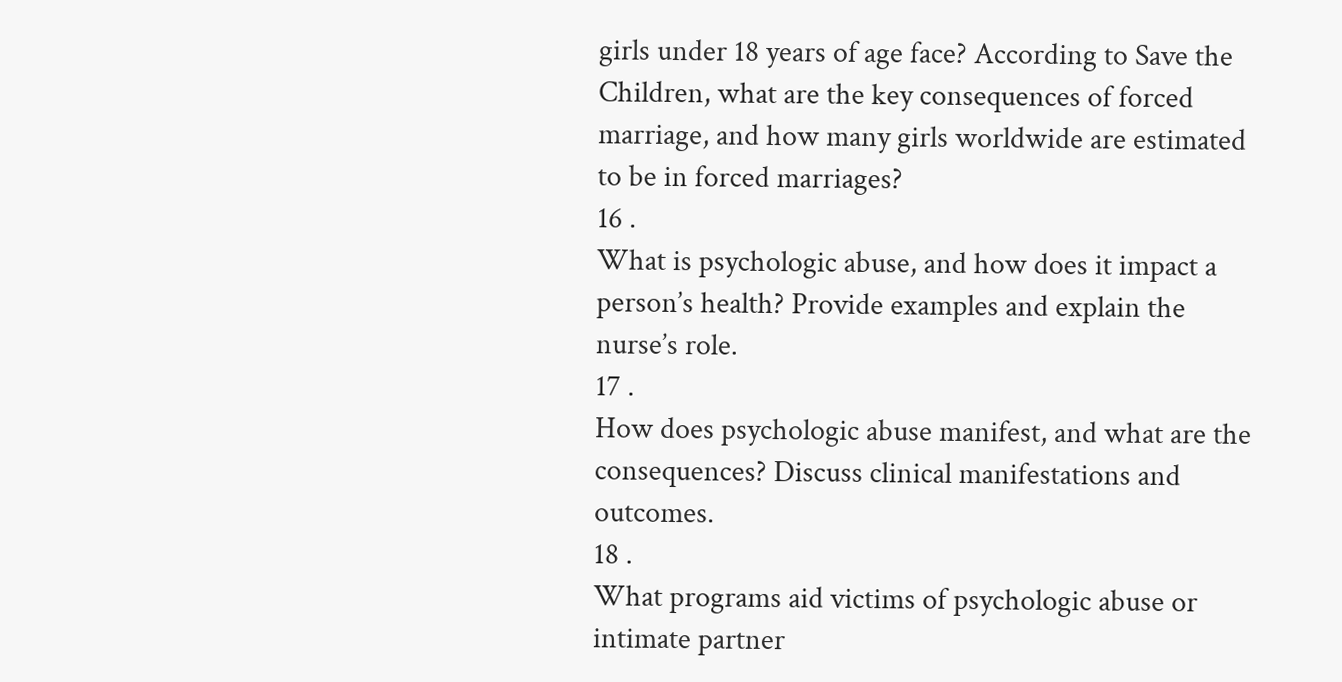girls under 18 years of age face? According to Save the Children, what are the key consequences of forced marriage, and how many girls worldwide are estimated to be in forced marriages?
16 .
What is psychologic abuse, and how does it impact a person’s health? Provide examples and explain the nurse’s role.
17 .
How does psychologic abuse manifest, and what are the consequences? Discuss clinical manifestations and outcomes.
18 .
What programs aid victims of psychologic abuse or intimate partner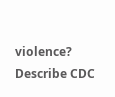violence? Describe CDC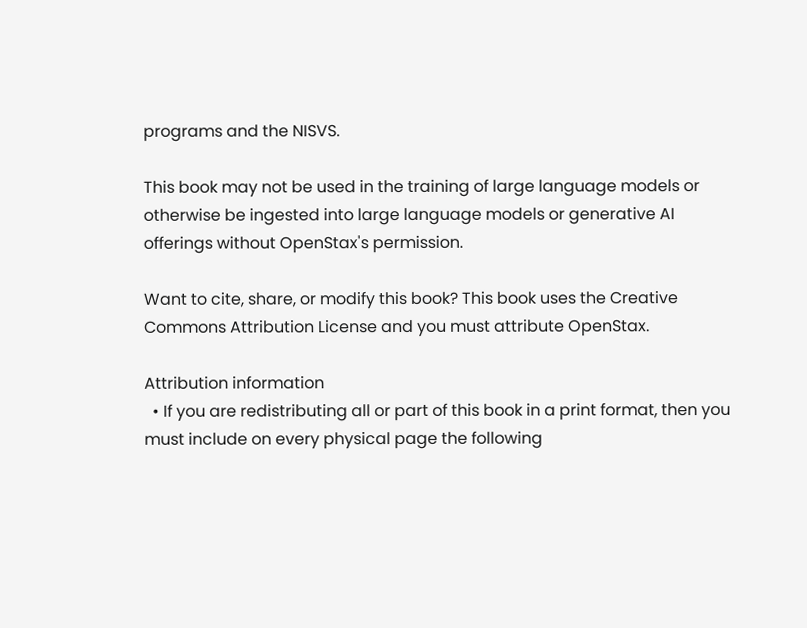programs and the NISVS.

This book may not be used in the training of large language models or otherwise be ingested into large language models or generative AI offerings without OpenStax's permission.

Want to cite, share, or modify this book? This book uses the Creative Commons Attribution License and you must attribute OpenStax.

Attribution information
  • If you are redistributing all or part of this book in a print format, then you must include on every physical page the following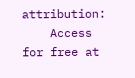attribution:
    Access for free at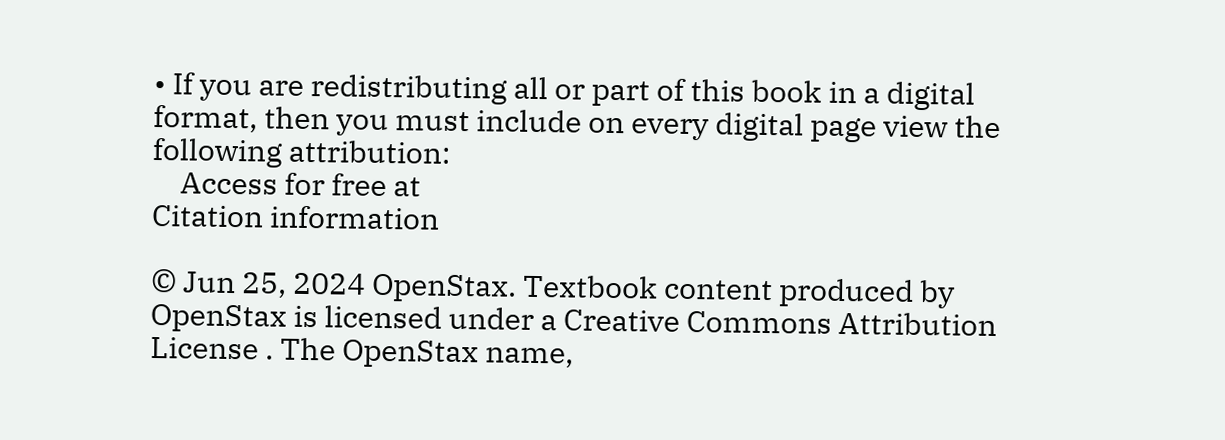• If you are redistributing all or part of this book in a digital format, then you must include on every digital page view the following attribution:
    Access for free at
Citation information

© Jun 25, 2024 OpenStax. Textbook content produced by OpenStax is licensed under a Creative Commons Attribution License . The OpenStax name,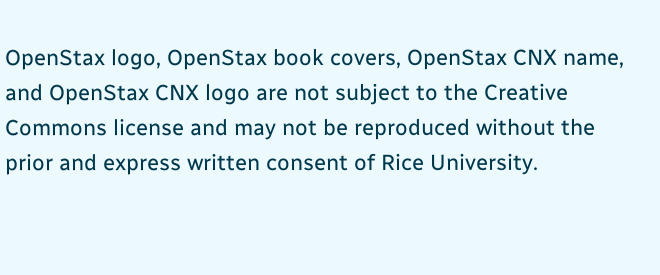OpenStax logo, OpenStax book covers, OpenStax CNX name, and OpenStax CNX logo are not subject to the Creative Commons license and may not be reproduced without the prior and express written consent of Rice University.